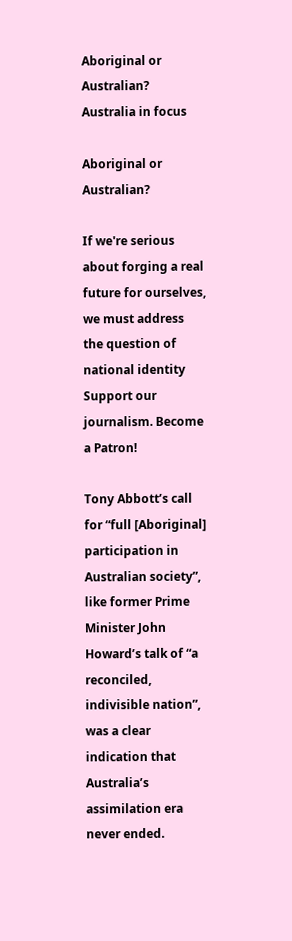Aboriginal or Australian?
Australia in focus

Aboriginal or Australian?

If we're serious about forging a real future for ourselves, we must address the question of national identity
Support our journalism. Become a Patron!

Tony Abbott’s call for “full [Aboriginal] participation in Australian society”, like former Prime Minister John Howard’s talk of “a reconciled, indivisible nation”, was a clear indication that Australia’s assimilation era never ended.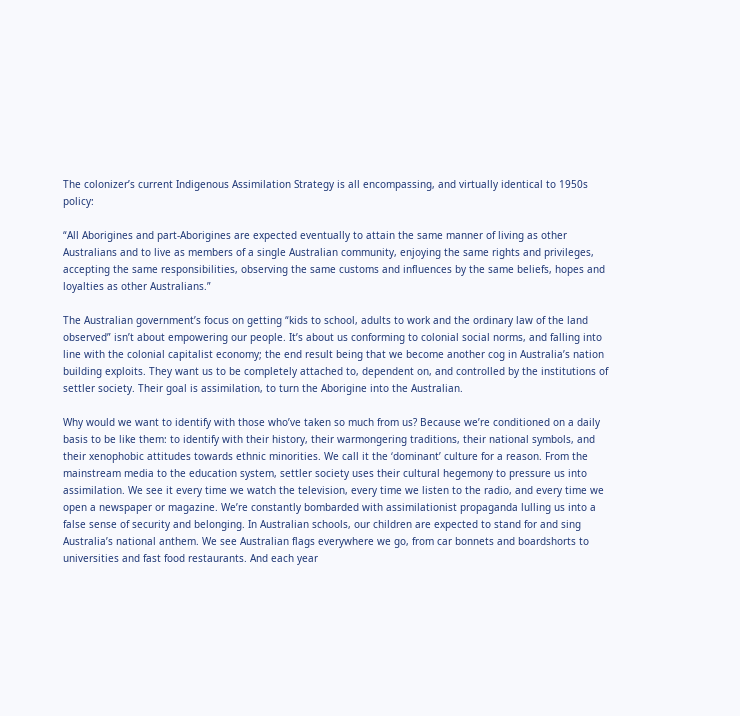The colonizer’s current Indigenous Assimilation Strategy is all encompassing, and virtually identical to 1950s policy:

“All Aborigines and part-Aborigines are expected eventually to attain the same manner of living as other Australians and to live as members of a single Australian community, enjoying the same rights and privileges, accepting the same responsibilities, observing the same customs and influences by the same beliefs, hopes and loyalties as other Australians.”

The Australian government’s focus on getting “kids to school, adults to work and the ordinary law of the land observed” isn’t about empowering our people. It’s about us conforming to colonial social norms, and falling into line with the colonial capitalist economy; the end result being that we become another cog in Australia’s nation building exploits. They want us to be completely attached to, dependent on, and controlled by the institutions of settler society. Their goal is assimilation, to turn the Aborigine into the Australian.

Why would we want to identify with those who’ve taken so much from us? Because we’re conditioned on a daily basis to be like them: to identify with their history, their warmongering traditions, their national symbols, and their xenophobic attitudes towards ethnic minorities. We call it the ‘dominant’ culture for a reason. From the mainstream media to the education system, settler society uses their cultural hegemony to pressure us into assimilation. We see it every time we watch the television, every time we listen to the radio, and every time we open a newspaper or magazine. We’re constantly bombarded with assimilationist propaganda lulling us into a false sense of security and belonging. In Australian schools, our children are expected to stand for and sing Australia’s national anthem. We see Australian flags everywhere we go, from car bonnets and boardshorts to universities and fast food restaurants. And each year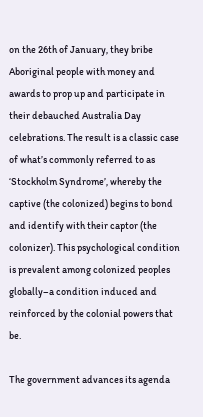on the 26th of January, they bribe Aboriginal people with money and awards to prop up and participate in their debauched Australia Day celebrations. The result is a classic case of what’s commonly referred to as ‘Stockholm Syndrome’, whereby the captive (the colonized) begins to bond and identify with their captor (the colonizer). This psychological condition is prevalent among colonized peoples globally–a condition induced and reinforced by the colonial powers that be.

The government advances its agenda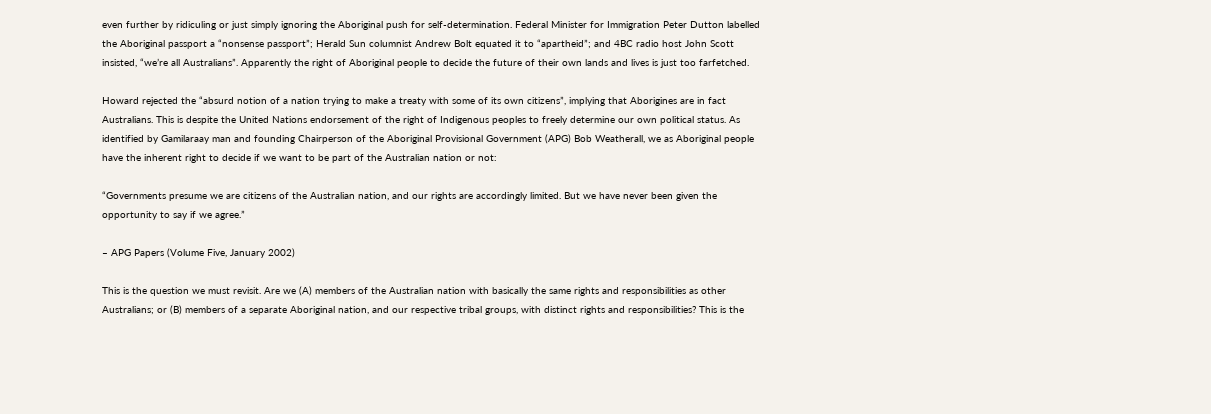even further by ridiculing or just simply ignoring the Aboriginal push for self-determination. Federal Minister for Immigration Peter Dutton labelled the Aboriginal passport a “nonsense passport”; Herald Sun columnist Andrew Bolt equated it to “apartheid”; and 4BC radio host John Scott insisted, “we’re all Australians”. Apparently the right of Aboriginal people to decide the future of their own lands and lives is just too farfetched.

Howard rejected the “absurd notion of a nation trying to make a treaty with some of its own citizens”, implying that Aborigines are in fact Australians. This is despite the United Nations endorsement of the right of Indigenous peoples to freely determine our own political status. As identified by Gamilaraay man and founding Chairperson of the Aboriginal Provisional Government (APG) Bob Weatherall, we as Aboriginal people have the inherent right to decide if we want to be part of the Australian nation or not:

“Governments presume we are citizens of the Australian nation, and our rights are accordingly limited. But we have never been given the opportunity to say if we agree.”

– APG Papers (Volume Five, January 2002)

This is the question we must revisit. Are we (A) members of the Australian nation with basically the same rights and responsibilities as other Australians; or (B) members of a separate Aboriginal nation, and our respective tribal groups, with distinct rights and responsibilities? This is the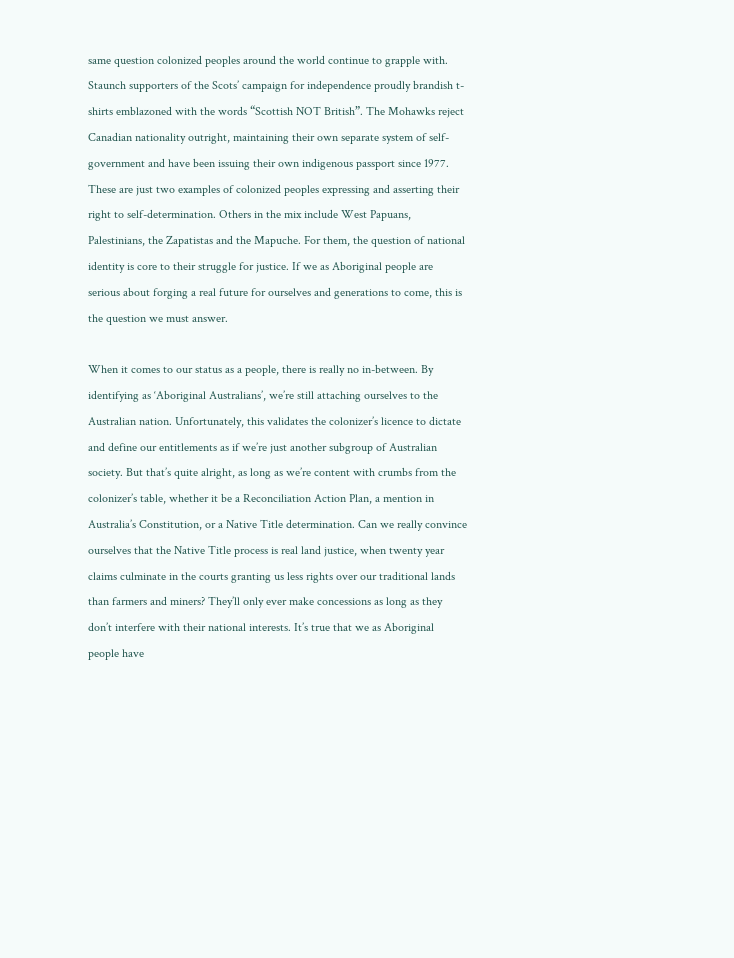same question colonized peoples around the world continue to grapple with. Staunch supporters of the Scots’ campaign for independence proudly brandish t-shirts emblazoned with the words “Scottish NOT British”. The Mohawks reject Canadian nationality outright, maintaining their own separate system of self-government and have been issuing their own indigenous passport since 1977. These are just two examples of colonized peoples expressing and asserting their right to self-determination. Others in the mix include West Papuans, Palestinians, the Zapatistas and the Mapuche. For them, the question of national identity is core to their struggle for justice. If we as Aboriginal people are serious about forging a real future for ourselves and generations to come, this is the question we must answer.

When it comes to our status as a people, there is really no in-between. By identifying as ‘Aboriginal Australians’, we’re still attaching ourselves to the Australian nation. Unfortunately, this validates the colonizer’s licence to dictate and define our entitlements as if we’re just another subgroup of Australian society. But that’s quite alright, as long as we’re content with crumbs from the colonizer’s table, whether it be a Reconciliation Action Plan, a mention in Australia’s Constitution, or a Native Title determination. Can we really convince ourselves that the Native Title process is real land justice, when twenty year claims culminate in the courts granting us less rights over our traditional lands than farmers and miners? They’ll only ever make concessions as long as they don’t interfere with their national interests. It’s true that we as Aboriginal people have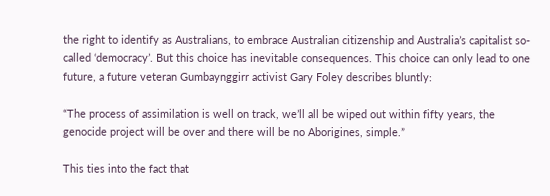the right to identify as Australians, to embrace Australian citizenship and Australia’s capitalist so-called ‘democracy’. But this choice has inevitable consequences. This choice can only lead to one future, a future veteran Gumbaynggirr activist Gary Foley describes bluntly:

“The process of assimilation is well on track, we’ll all be wiped out within fifty years, the genocide project will be over and there will be no Aborigines, simple.”

This ties into the fact that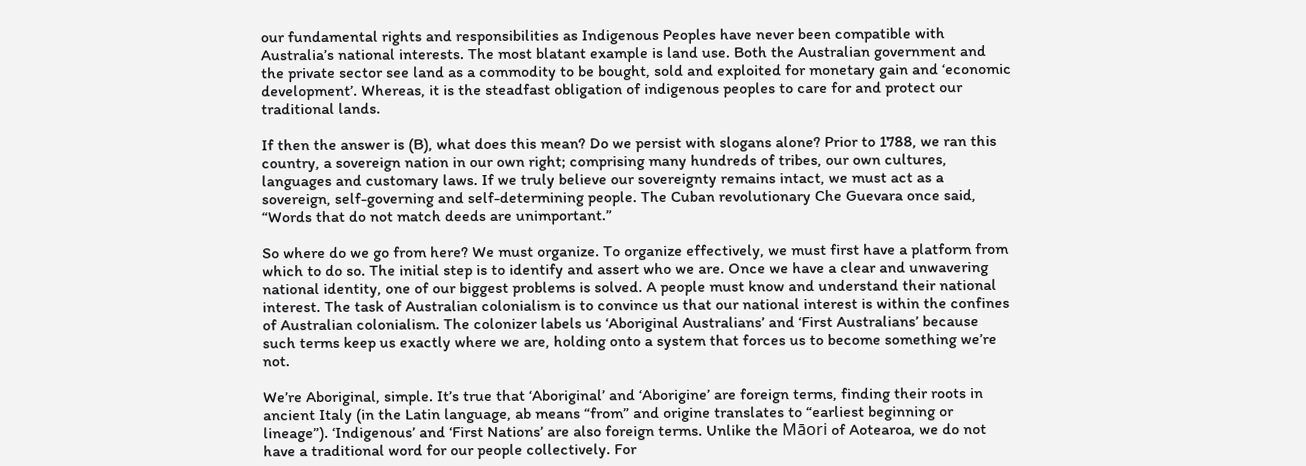our fundamental rights and responsibilities as Indigenous Peoples have never been compatible with Australia’s national interests. The most blatant example is land use. Both the Australian government and the private sector see land as a commodity to be bought, sold and exploited for monetary gain and ‘economic development’. Whereas, it is the steadfast obligation of indigenous peoples to care for and protect our traditional lands.

If then the answer is (B), what does this mean? Do we persist with slogans alone? Prior to 1788, we ran this country, a sovereign nation in our own right; comprising many hundreds of tribes, our own cultures, languages and customary laws. If we truly believe our sovereignty remains intact, we must act as a sovereign, self-governing and self-determining people. The Cuban revolutionary Che Guevara once said, “Words that do not match deeds are unimportant.”

So where do we go from here? We must organize. To organize effectively, we must first have a platform from which to do so. The initial step is to identify and assert who we are. Once we have a clear and unwavering national identity, one of our biggest problems is solved. A people must know and understand their national interest. The task of Australian colonialism is to convince us that our national interest is within the confines of Australian colonialism. The colonizer labels us ‘Aboriginal Australians’ and ‘First Australians’ because such terms keep us exactly where we are, holding onto a system that forces us to become something we’re not.

We’re Aboriginal, simple. It’s true that ‘Aboriginal’ and ‘Aborigine’ are foreign terms, finding their roots in ancient Italy (in the Latin language, ab means “from” and origine translates to “earliest beginning or lineage”). ‘Indigenous’ and ‘First Nations’ are also foreign terms. Unlike the Māori of Aotearoa, we do not have a traditional word for our people collectively. For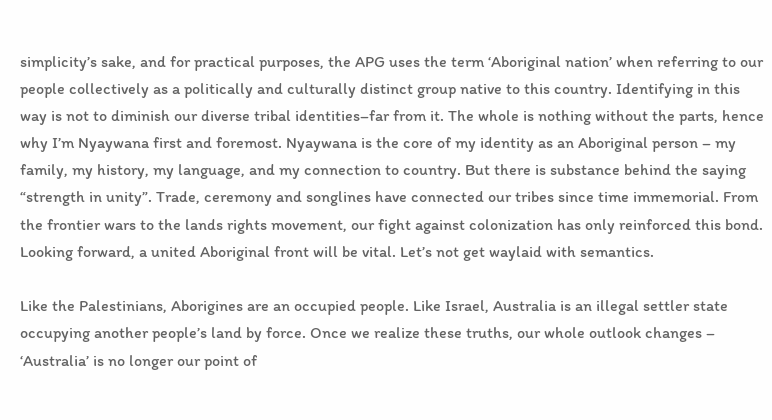simplicity’s sake, and for practical purposes, the APG uses the term ‘Aboriginal nation’ when referring to our people collectively as a politically and culturally distinct group native to this country. Identifying in this way is not to diminish our diverse tribal identities–far from it. The whole is nothing without the parts, hence why I’m Nyaywana first and foremost. Nyaywana is the core of my identity as an Aboriginal person – my family, my history, my language, and my connection to country. But there is substance behind the saying “strength in unity”. Trade, ceremony and songlines have connected our tribes since time immemorial. From the frontier wars to the lands rights movement, our fight against colonization has only reinforced this bond. Looking forward, a united Aboriginal front will be vital. Let’s not get waylaid with semantics.

Like the Palestinians, Aborigines are an occupied people. Like Israel, Australia is an illegal settler state occupying another people’s land by force. Once we realize these truths, our whole outlook changes – ‘Australia’ is no longer our point of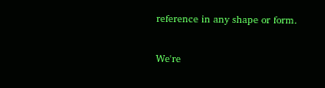reference in any shape or form.

We're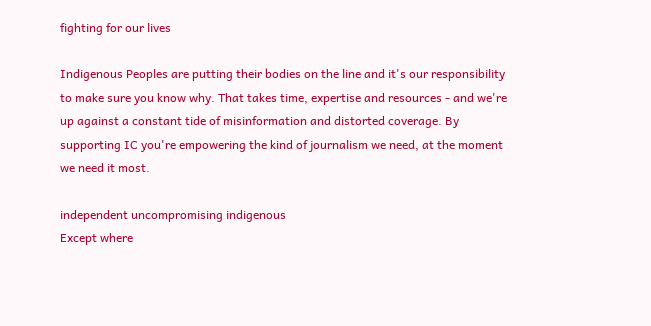fighting for our lives

Indigenous Peoples are putting their bodies on the line and it's our responsibility to make sure you know why. That takes time, expertise and resources - and we're up against a constant tide of misinformation and distorted coverage. By supporting IC you're empowering the kind of journalism we need, at the moment we need it most.

independent uncompromising indigenous
Except where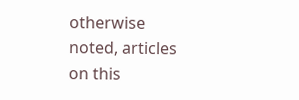otherwise noted, articles on this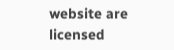website are licensed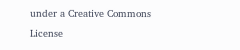under a Creative Commons License